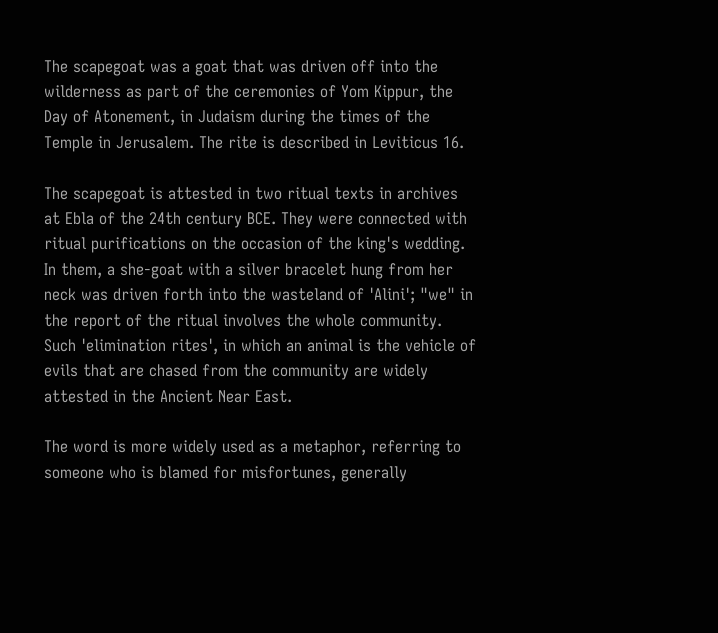The scapegoat was a goat that was driven off into the wilderness as part of the ceremonies of Yom Kippur, the Day of Atonement, in Judaism during the times of the Temple in Jerusalem. The rite is described in Leviticus 16.

The scapegoat is attested in two ritual texts in archives at Ebla of the 24th century BCE. They were connected with ritual purifications on the occasion of the king's wedding. In them, a she-goat with a silver bracelet hung from her neck was driven forth into the wasteland of 'Alini'; "we" in the report of the ritual involves the whole community. Such 'elimination rites', in which an animal is the vehicle of evils that are chased from the community are widely attested in the Ancient Near East.

The word is more widely used as a metaphor, referring to someone who is blamed for misfortunes, generally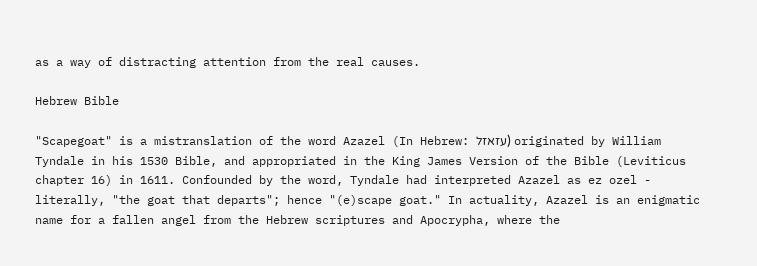as a way of distracting attention from the real causes.

Hebrew Bible

"Scapegoat" is a mistranslation of the word Azazel (In Hebrew: עזאזל) originated by William Tyndale in his 1530 Bible, and appropriated in the King James Version of the Bible (Leviticus chapter 16) in 1611. Confounded by the word, Tyndale had interpreted Azazel as ez ozel - literally, "the goat that departs"; hence "(e)scape goat." In actuality, Azazel is an enigmatic name for a fallen angel from the Hebrew scriptures and Apocrypha, where the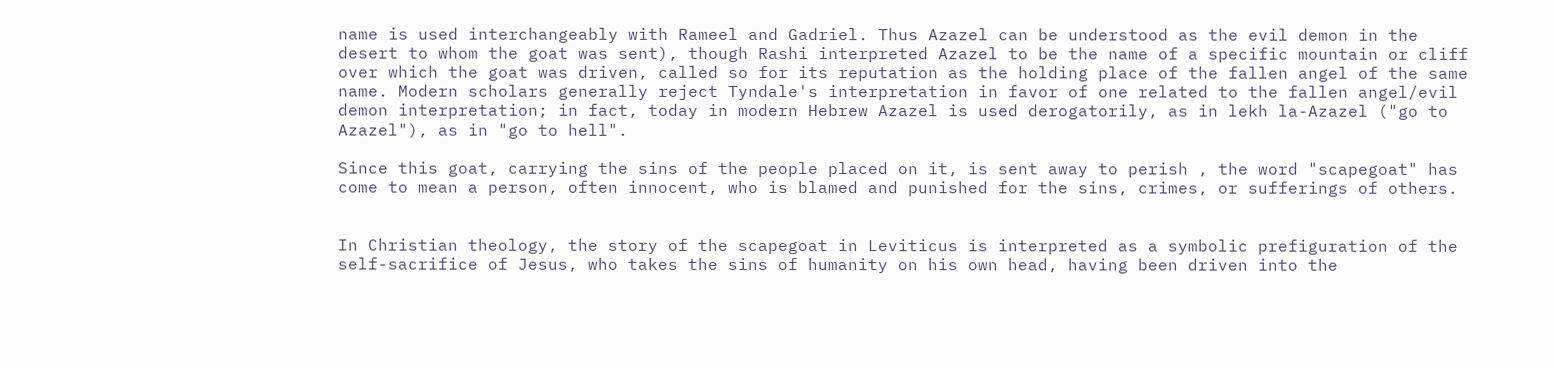name is used interchangeably with Rameel and Gadriel. Thus Azazel can be understood as the evil demon in the desert to whom the goat was sent), though Rashi interpreted Azazel to be the name of a specific mountain or cliff over which the goat was driven, called so for its reputation as the holding place of the fallen angel of the same name. Modern scholars generally reject Tyndale's interpretation in favor of one related to the fallen angel/evil demon interpretation; in fact, today in modern Hebrew Azazel is used derogatorily, as in lekh la-Azazel ("go to Azazel"), as in "go to hell".

Since this goat, carrying the sins of the people placed on it, is sent away to perish , the word "scapegoat" has come to mean a person, often innocent, who is blamed and punished for the sins, crimes, or sufferings of others.


In Christian theology, the story of the scapegoat in Leviticus is interpreted as a symbolic prefiguration of the self-sacrifice of Jesus, who takes the sins of humanity on his own head, having been driven into the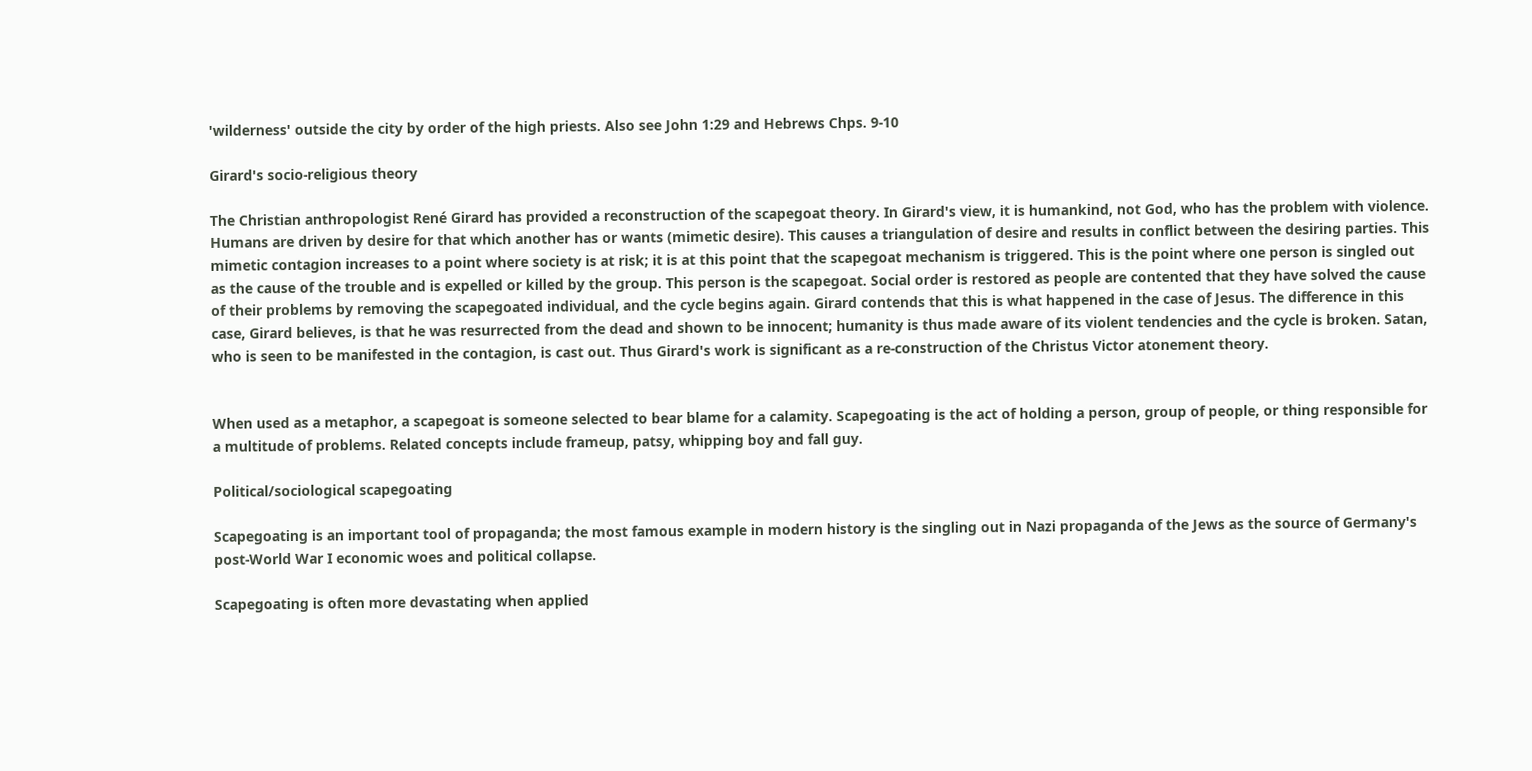'wilderness' outside the city by order of the high priests. Also see John 1:29 and Hebrews Chps. 9-10

Girard's socio-religious theory

The Christian anthropologist René Girard has provided a reconstruction of the scapegoat theory. In Girard's view, it is humankind, not God, who has the problem with violence. Humans are driven by desire for that which another has or wants (mimetic desire). This causes a triangulation of desire and results in conflict between the desiring parties. This mimetic contagion increases to a point where society is at risk; it is at this point that the scapegoat mechanism is triggered. This is the point where one person is singled out as the cause of the trouble and is expelled or killed by the group. This person is the scapegoat. Social order is restored as people are contented that they have solved the cause of their problems by removing the scapegoated individual, and the cycle begins again. Girard contends that this is what happened in the case of Jesus. The difference in this case, Girard believes, is that he was resurrected from the dead and shown to be innocent; humanity is thus made aware of its violent tendencies and the cycle is broken. Satan, who is seen to be manifested in the contagion, is cast out. Thus Girard's work is significant as a re-construction of the Christus Victor atonement theory.


When used as a metaphor, a scapegoat is someone selected to bear blame for a calamity. Scapegoating is the act of holding a person, group of people, or thing responsible for a multitude of problems. Related concepts include frameup, patsy, whipping boy and fall guy.

Political/sociological scapegoating

Scapegoating is an important tool of propaganda; the most famous example in modern history is the singling out in Nazi propaganda of the Jews as the source of Germany's post-World War I economic woes and political collapse.

Scapegoating is often more devastating when applied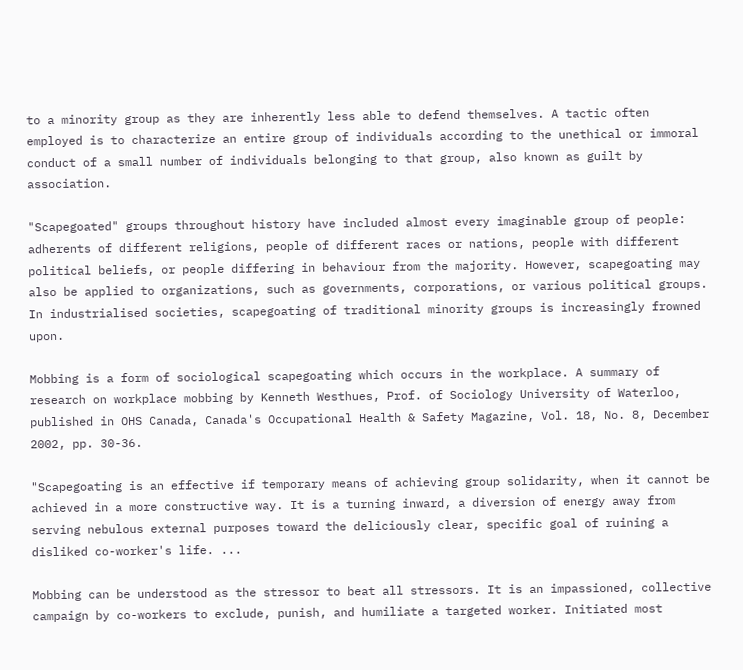to a minority group as they are inherently less able to defend themselves. A tactic often employed is to characterize an entire group of individuals according to the unethical or immoral conduct of a small number of individuals belonging to that group, also known as guilt by association.

"Scapegoated" groups throughout history have included almost every imaginable group of people: adherents of different religions, people of different races or nations, people with different political beliefs, or people differing in behaviour from the majority. However, scapegoating may also be applied to organizations, such as governments, corporations, or various political groups. In industrialised societies, scapegoating of traditional minority groups is increasingly frowned upon.

Mobbing is a form of sociological scapegoating which occurs in the workplace. A summary of research on workplace mobbing by Kenneth Westhues, Prof. of Sociology University of Waterloo, published in OHS Canada, Canada's Occupational Health & Safety Magazine, Vol. 18, No. 8, December 2002, pp. 30-36.

"Scapegoating is an effective if temporary means of achieving group solidarity, when it cannot be achieved in a more constructive way. It is a turning inward, a diversion of energy away from serving nebulous external purposes toward the deliciously clear, specific goal of ruining a disliked co-worker's life. ...

Mobbing can be understood as the stressor to beat all stressors. It is an impassioned, collective campaign by co-workers to exclude, punish, and humiliate a targeted worker. Initiated most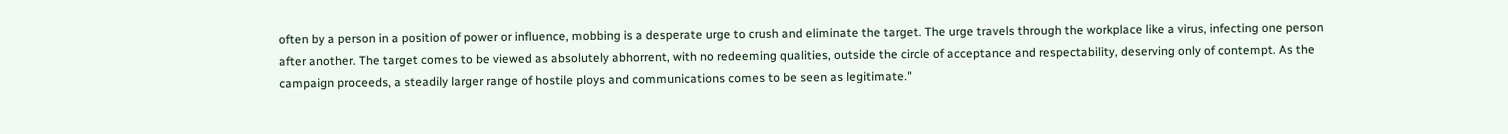often by a person in a position of power or influence, mobbing is a desperate urge to crush and eliminate the target. The urge travels through the workplace like a virus, infecting one person after another. The target comes to be viewed as absolutely abhorrent, with no redeeming qualities, outside the circle of acceptance and respectability, deserving only of contempt. As the campaign proceeds, a steadily larger range of hostile ploys and communications comes to be seen as legitimate."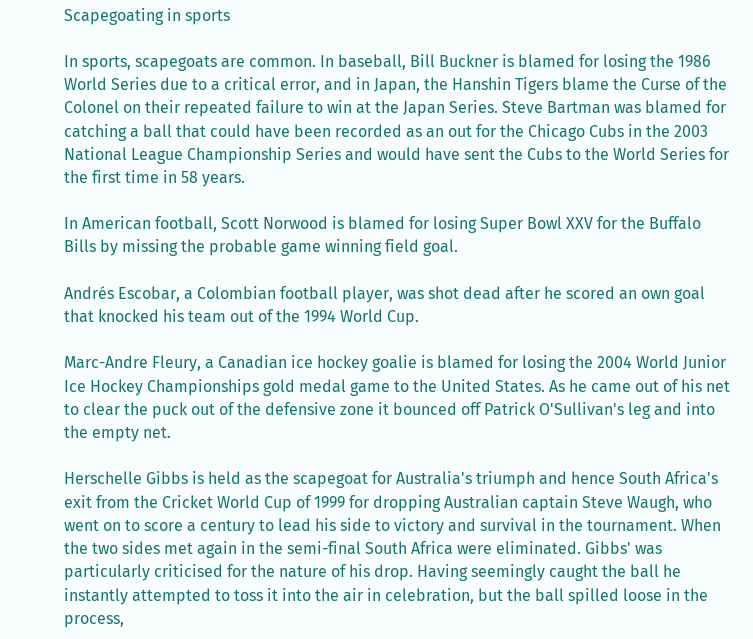Scapegoating in sports

In sports, scapegoats are common. In baseball, Bill Buckner is blamed for losing the 1986 World Series due to a critical error, and in Japan, the Hanshin Tigers blame the Curse of the Colonel on their repeated failure to win at the Japan Series. Steve Bartman was blamed for catching a ball that could have been recorded as an out for the Chicago Cubs in the 2003 National League Championship Series and would have sent the Cubs to the World Series for the first time in 58 years.

In American football, Scott Norwood is blamed for losing Super Bowl XXV for the Buffalo Bills by missing the probable game winning field goal.

Andrés Escobar, a Colombian football player, was shot dead after he scored an own goal that knocked his team out of the 1994 World Cup.

Marc-Andre Fleury, a Canadian ice hockey goalie is blamed for losing the 2004 World Junior Ice Hockey Championships gold medal game to the United States. As he came out of his net to clear the puck out of the defensive zone it bounced off Patrick O'Sullivan's leg and into the empty net.

Herschelle Gibbs is held as the scapegoat for Australia's triumph and hence South Africa's exit from the Cricket World Cup of 1999 for dropping Australian captain Steve Waugh, who went on to score a century to lead his side to victory and survival in the tournament. When the two sides met again in the semi-final South Africa were eliminated. Gibbs' was particularly criticised for the nature of his drop. Having seemingly caught the ball he instantly attempted to toss it into the air in celebration, but the ball spilled loose in the process,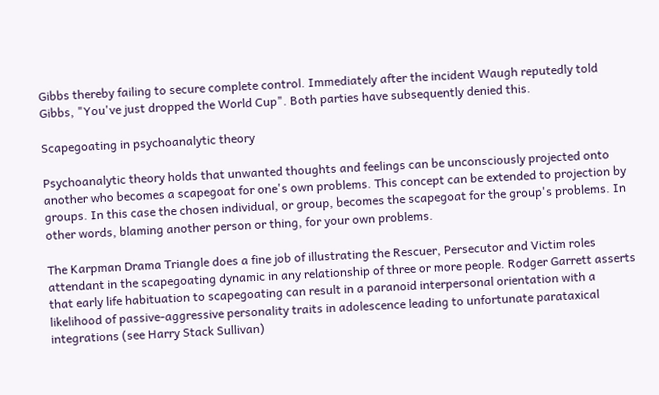Gibbs thereby failing to secure complete control. Immediately after the incident Waugh reputedly told Gibbs, "You've just dropped the World Cup". Both parties have subsequently denied this.

Scapegoating in psychoanalytic theory

Psychoanalytic theory holds that unwanted thoughts and feelings can be unconsciously projected onto another who becomes a scapegoat for one's own problems. This concept can be extended to projection by groups. In this case the chosen individual, or group, becomes the scapegoat for the group's problems. In other words, blaming another person or thing, for your own problems.

The Karpman Drama Triangle does a fine job of illustrating the Rescuer, Persecutor and Victim roles attendant in the scapegoating dynamic in any relationship of three or more people. Rodger Garrett asserts that early life habituation to scapegoating can result in a paranoid interpersonal orientation with a likelihood of passive-aggressive personality traits in adolescence leading to unfortunate parataxical integrations (see Harry Stack Sullivan)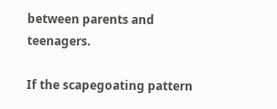between parents and teenagers.

If the scapegoating pattern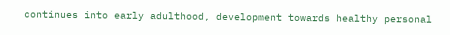continues into early adulthood, development towards healthy personal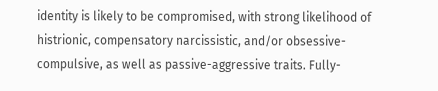identity is likely to be compromised, with strong likelihood of histrionic, compensatory narcissistic, and/or obsessive-compulsive, as well as passive-aggressive traits. Fully-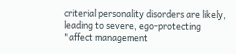criterial personality disorders are likely, leading to severe, ego-protecting "affect management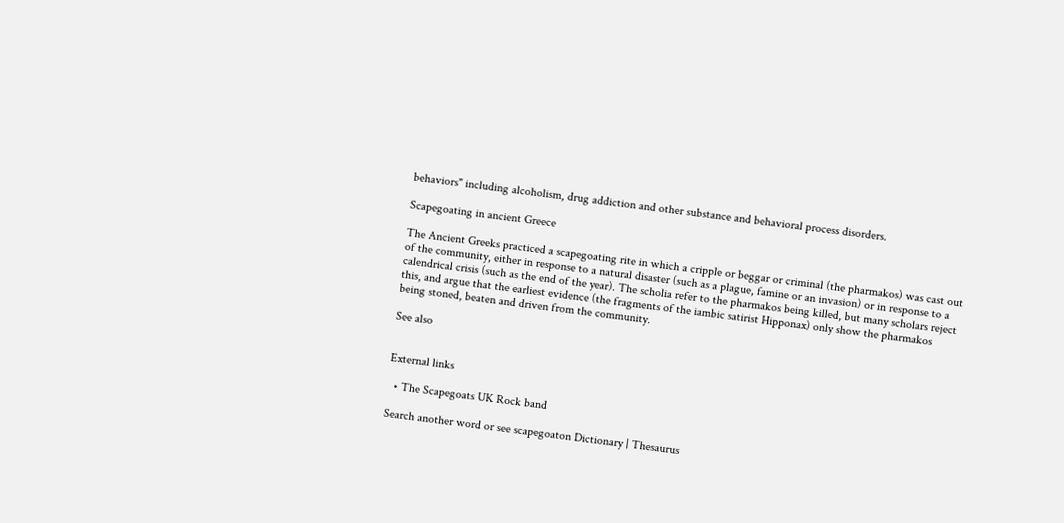behaviors" including alcoholism, drug addiction and other substance and behavioral process disorders.

Scapegoating in ancient Greece

The Ancient Greeks practiced a scapegoating rite in which a cripple or beggar or criminal (the pharmakos) was cast out of the community, either in response to a natural disaster (such as a plague, famine or an invasion) or in response to a calendrical crisis (such as the end of the year). The scholia refer to the pharmakos being killed, but many scholars reject this, and argue that the earliest evidence (the fragments of the iambic satirist Hipponax) only show the pharmakos being stoned, beaten and driven from the community.

See also


External links

  • The Scapegoats UK Rock band

Search another word or see scapegoaton Dictionary | Thesaurus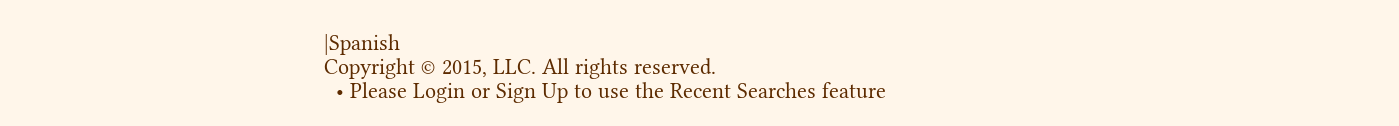|Spanish
Copyright © 2015, LLC. All rights reserved.
  • Please Login or Sign Up to use the Recent Searches feature